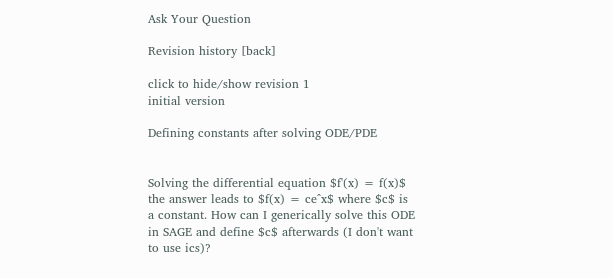Ask Your Question

Revision history [back]

click to hide/show revision 1
initial version

Defining constants after solving ODE/PDE


Solving the differential equation $f'(x) = f(x)$ the answer leads to $f(x) = ce^x$ where $c$ is a constant. How can I generically solve this ODE in SAGE and define $c$ afterwards (I don't want to use ics)?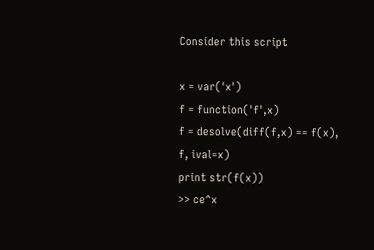Consider this script

x = var('x')
f = function('f',x)
f = desolve(diff(f,x) == f(x), f, ival=x)
print str(f(x))
>> ce^x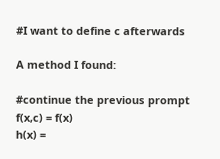#I want to define c afterwards

A method I found:

#continue the previous prompt
f(x,c) = f(x)
h(x) =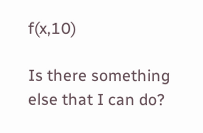f(x,10)

Is there something else that I can do?